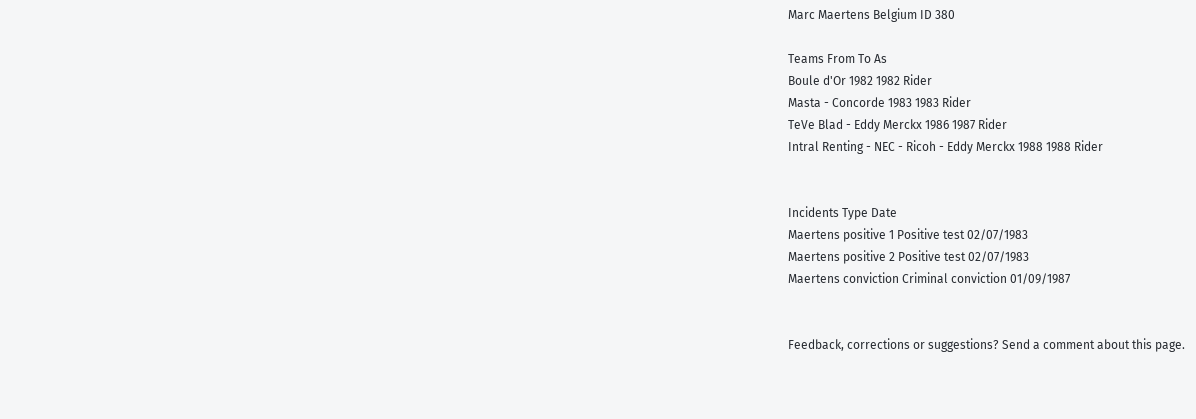Marc Maertens Belgium ID 380

Teams From To As
Boule d'Or 1982 1982 Rider
Masta - Concorde 1983 1983 Rider
TeVe Blad - Eddy Merckx 1986 1987 Rider
Intral Renting - NEC - Ricoh - Eddy Merckx 1988 1988 Rider


Incidents Type Date
Maertens positive 1 Positive test 02/07/1983
Maertens positive 2 Positive test 02/07/1983
Maertens conviction Criminal conviction 01/09/1987


Feedback, corrections or suggestions? Send a comment about this page.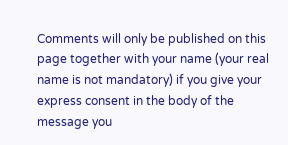Comments will only be published on this page together with your name (your real name is not mandatory) if you give your express consent in the body of the message you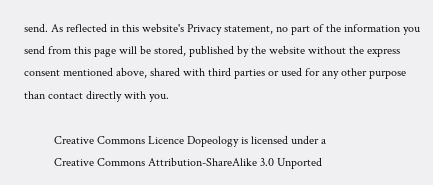send. As reflected in this website's Privacy statement, no part of the information you send from this page will be stored, published by the website without the express consent mentioned above, shared with third parties or used for any other purpose than contact directly with you.

          Creative Commons Licence Dopeology is licensed under a
          Creative Commons Attribution-ShareAlike 3.0 Unported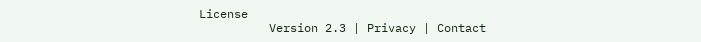License
          Version 2.3 | Privacy | Contact